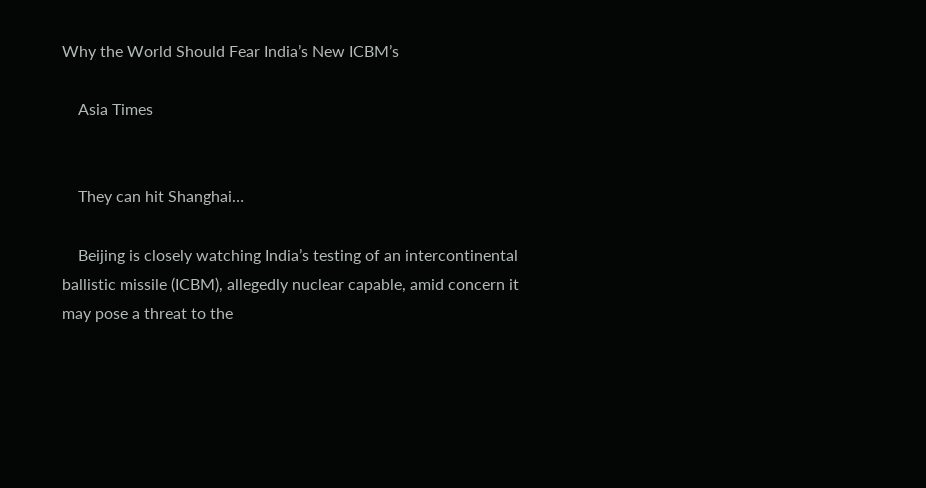Why the World Should Fear India’s New ICBM’s

    Asia Times


    They can hit Shanghai…

    Beijing is closely watching India’s testing of an intercontinental ballistic missile (ICBM), allegedly nuclear capable, amid concern it may pose a threat to the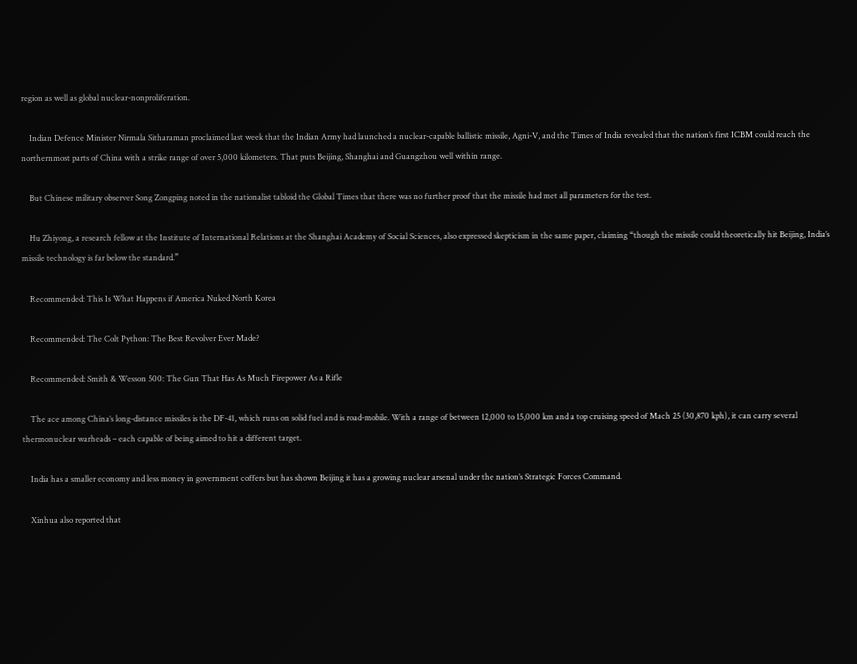region as well as global nuclear-nonproliferation.

    Indian Defence Minister Nirmala Sitharaman proclaimed last week that the Indian Army had launched a nuclear-capable ballistic missile, Agni-V, and the Times of India revealed that the nation’s first ICBM could reach the northernmost parts of China with a strike range of over 5,000 kilometers. That puts Beijing, Shanghai and Guangzhou well within range.

    But Chinese military observer Song Zongping noted in the nationalist tabloid the Global Times that there was no further proof that the missile had met all parameters for the test.

    Hu Zhiyong, a research fellow at the Institute of International Relations at the Shanghai Academy of Social Sciences, also expressed skepticism in the same paper, claiming “though the missile could theoretically hit Beijing, India’s missile technology is far below the standard.”

    Recommended: This Is What Happens if America Nuked North Korea

    Recommended: The Colt Python: The Best Revolver Ever Made?

    Recommended: Smith & Wesson 500: The Gun That Has As Much Firepower As a Rifle

    The ace among China’s long-distance missiles is the DF-41, which runs on solid fuel and is road-mobile. With a range of between 12,000 to 15,000 km and a top cruising speed of Mach 25 (30,870 kph), it can carry several thermonuclear warheads – each capable of being aimed to hit a different target.

    India has a smaller economy and less money in government coffers but has shown Beijing it has a growing nuclear arsenal under the nation’s Strategic Forces Command.

    Xinhua also reported that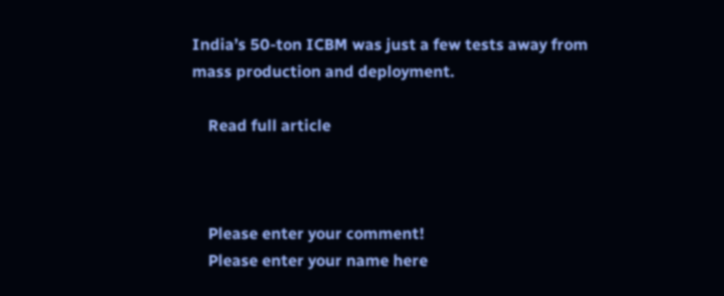India’s 50-ton ICBM was just a few tests away from mass production and deployment.

    Read full article



    Please enter your comment!
    Please enter your name here